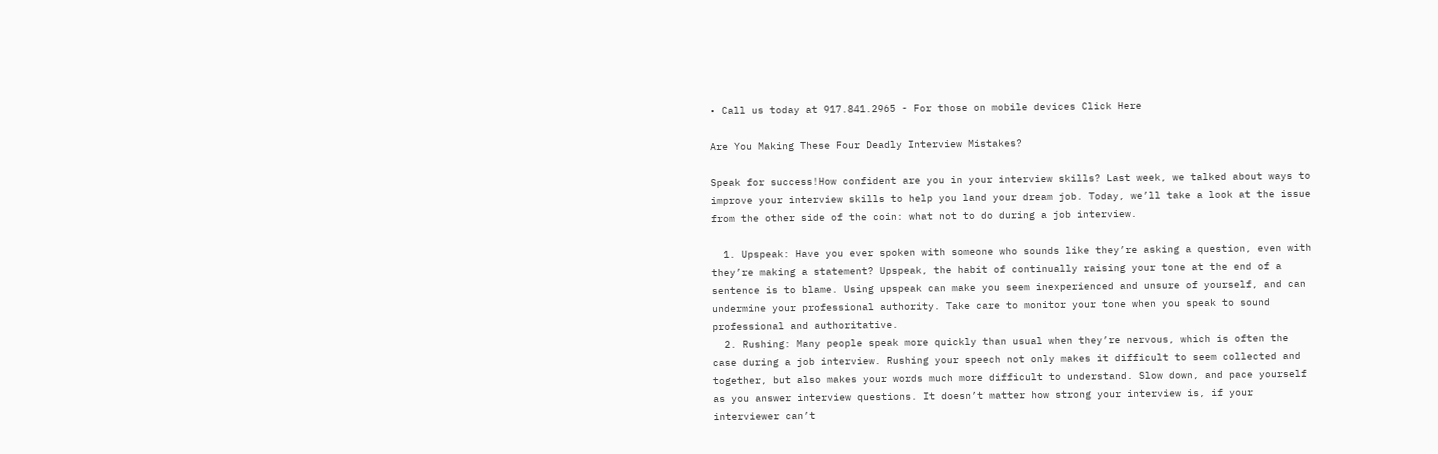• Call us today at 917.841.2965 - For those on mobile devices Click Here

Are You Making These Four Deadly Interview Mistakes?

Speak for success!How confident are you in your interview skills? Last week, we talked about ways to improve your interview skills to help you land your dream job. Today, we’ll take a look at the issue from the other side of the coin: what not to do during a job interview.

  1. Upspeak: Have you ever spoken with someone who sounds like they’re asking a question, even with they’re making a statement? Upspeak, the habit of continually raising your tone at the end of a sentence is to blame. Using upspeak can make you seem inexperienced and unsure of yourself, and can undermine your professional authority. Take care to monitor your tone when you speak to sound professional and authoritative.
  2. Rushing: Many people speak more quickly than usual when they’re nervous, which is often the case during a job interview. Rushing your speech not only makes it difficult to seem collected and together, but also makes your words much more difficult to understand. Slow down, and pace yourself as you answer interview questions. It doesn’t matter how strong your interview is, if your interviewer can’t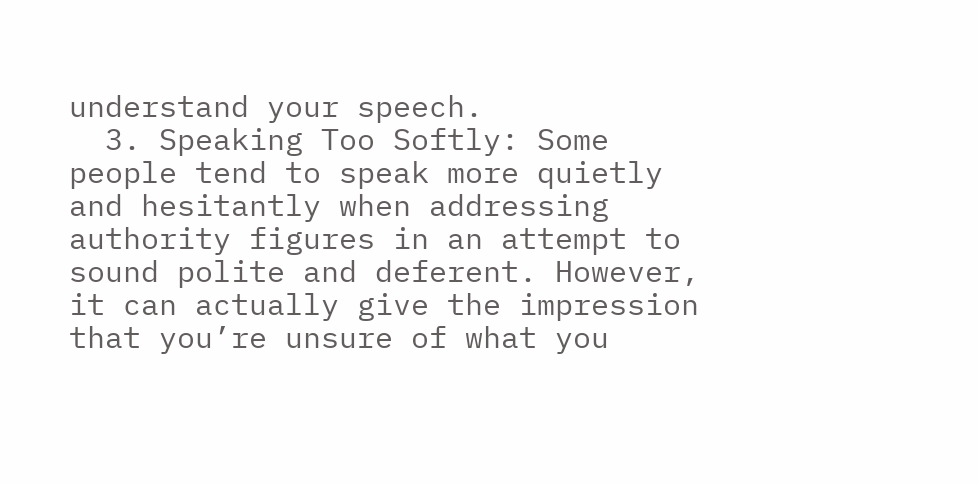understand your speech.
  3. Speaking Too Softly: Some people tend to speak more quietly and hesitantly when addressing authority figures in an attempt to sound polite and deferent. However, it can actually give the impression that you’re unsure of what you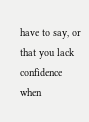have to say, or that you lack confidence when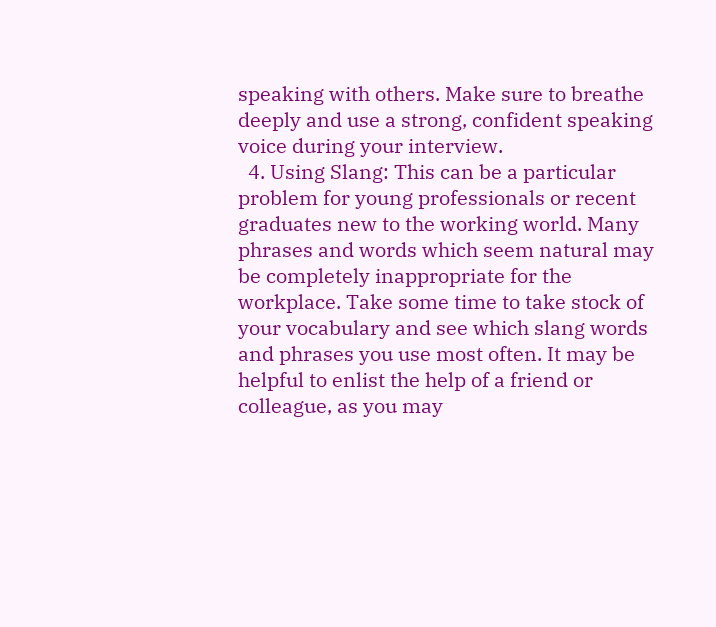speaking with others. Make sure to breathe deeply and use a strong, confident speaking voice during your interview.
  4. Using Slang: This can be a particular problem for young professionals or recent graduates new to the working world. Many phrases and words which seem natural may be completely inappropriate for the workplace. Take some time to take stock of your vocabulary and see which slang words and phrases you use most often. It may be helpful to enlist the help of a friend or colleague, as you may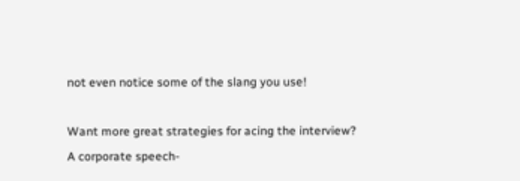not even notice some of the slang you use!

Want more great strategies for acing the interview? A corporate speech-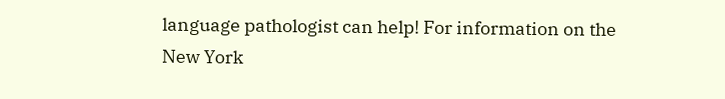language pathologist can help! For information on the New York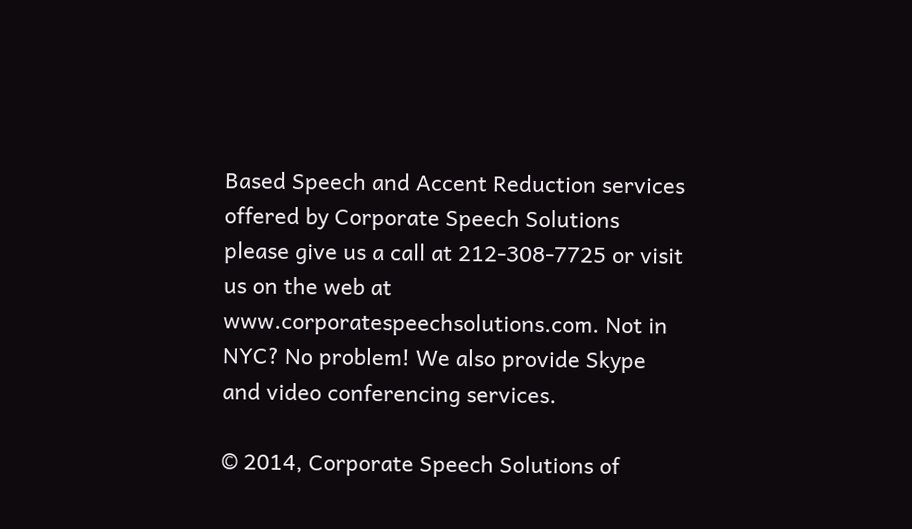Based Speech and Accent Reduction services offered by Corporate Speech Solutions please give us a call at 212-308-7725 or visit us on the web at www.corporatespeechsolutions.com. Not in NYC? No problem! We also provide Skype and video conferencing services.

© 2014, Corporate Speech Solutions of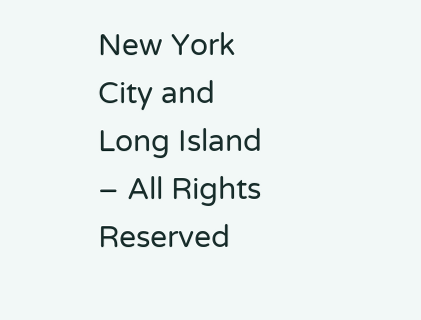New York City and Long Island – All Rights Reserved